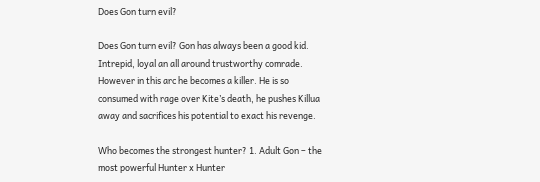Does Gon turn evil?

Does Gon turn evil? Gon has always been a good kid. Intrepid, loyal an all around trustworthy comrade. However in this arc he becomes a killer. He is so consumed with rage over Kite’s death, he pushes Killua away and sacrifices his potential to exact his revenge.

Who becomes the strongest hunter? 1. Adult Gon – the most powerful Hunter x Hunter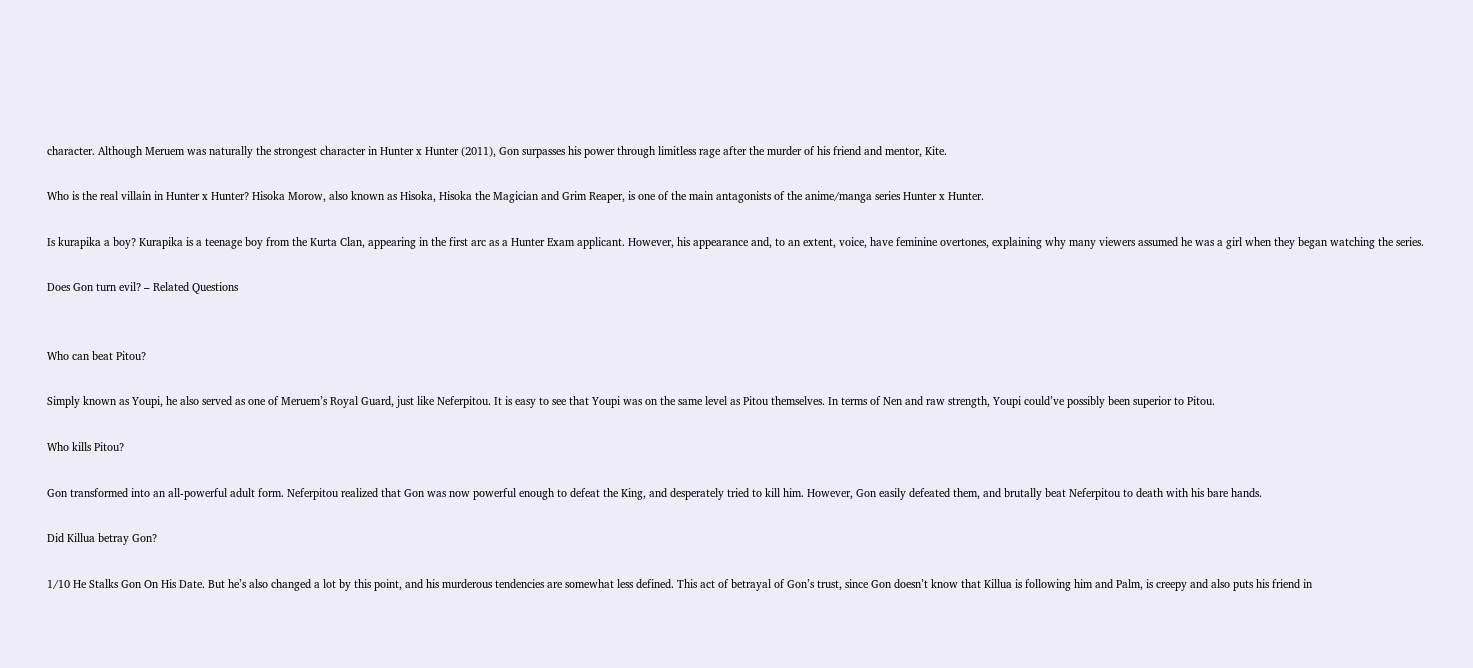character. Although Meruem was naturally the strongest character in Hunter x Hunter (2011), Gon surpasses his power through limitless rage after the murder of his friend and mentor, Kite.

Who is the real villain in Hunter x Hunter? Hisoka Morow, also known as Hisoka, Hisoka the Magician and Grim Reaper, is one of the main antagonists of the anime/manga series Hunter x Hunter.

Is kurapika a boy? Kurapika is a teenage boy from the Kurta Clan, appearing in the first arc as a Hunter Exam applicant. However, his appearance and, to an extent, voice, have feminine overtones, explaining why many viewers assumed he was a girl when they began watching the series.

Does Gon turn evil? – Related Questions


Who can beat Pitou?

Simply known as Youpi, he also served as one of Meruem’s Royal Guard, just like Neferpitou. It is easy to see that Youpi was on the same level as Pitou themselves. In terms of Nen and raw strength, Youpi could’ve possibly been superior to Pitou.

Who kills Pitou?

Gon transformed into an all-powerful adult form. Neferpitou realized that Gon was now powerful enough to defeat the King, and desperately tried to kill him. However, Gon easily defeated them, and brutally beat Neferpitou to death with his bare hands.

Did Killua betray Gon?

1/10 He Stalks Gon On His Date. But he’s also changed a lot by this point, and his murderous tendencies are somewhat less defined. This act of betrayal of Gon’s trust, since Gon doesn’t know that Killua is following him and Palm, is creepy and also puts his friend in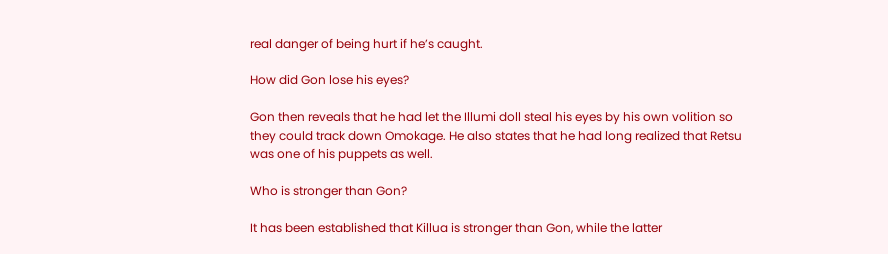real danger of being hurt if he’s caught.

How did Gon lose his eyes?

Gon then reveals that he had let the Illumi doll steal his eyes by his own volition so they could track down Omokage. He also states that he had long realized that Retsu was one of his puppets as well.

Who is stronger than Gon?

It has been established that Killua is stronger than Gon, while the latter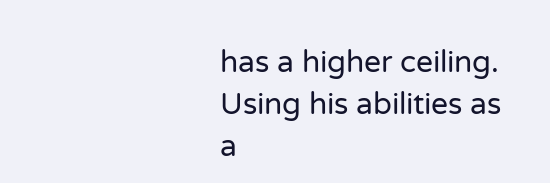has a higher ceiling. Using his abilities as a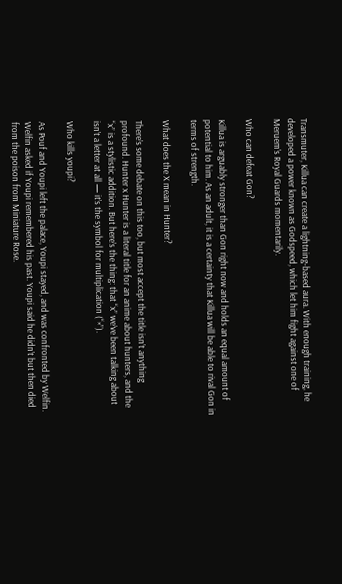Transmuter, Killua can create a lightning-based aura. With enough training, he developed a power known as Godspeed, which let him fight against one of Meruem’s Royal Guards momentarily.

Who can defeat Gon?

Killua is arguably stronger than Gon right now and holds an equal amount of potential to him. As an adult, it is a certainty that Killua will be able to rival Gon in terms of strength.

What does the X mean in Hunter?

There’s some debate on this too, but most accept the title isn’t anything profound. Hunter x Hunter is a literal title for an anime about hunters, and the “x” is a stylistic addition. But here’s the thing: that “x” we’ve been talking about isn’t a letter at all — it’s the symbol for multiplication (“×”).

Who kills youpi?

As Pouf and Youpi left the palace, Youpi stayed, and was confronted by Welfin. Welfin asked if Youpi remembered his past. Youpi said he didn’t but then died from the poison from Miniature Rose.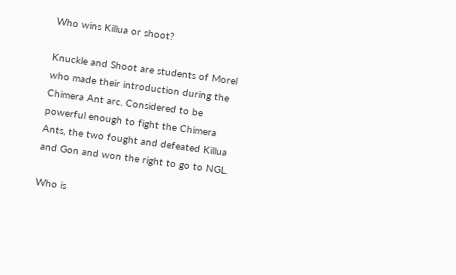Who wins Killua or shoot?

Knuckle and Shoot are students of Morel who made their introduction during the Chimera Ant arc. Considered to be powerful enough to fight the Chimera Ants, the two fought and defeated Killua and Gon and won the right to go to NGL.

Who is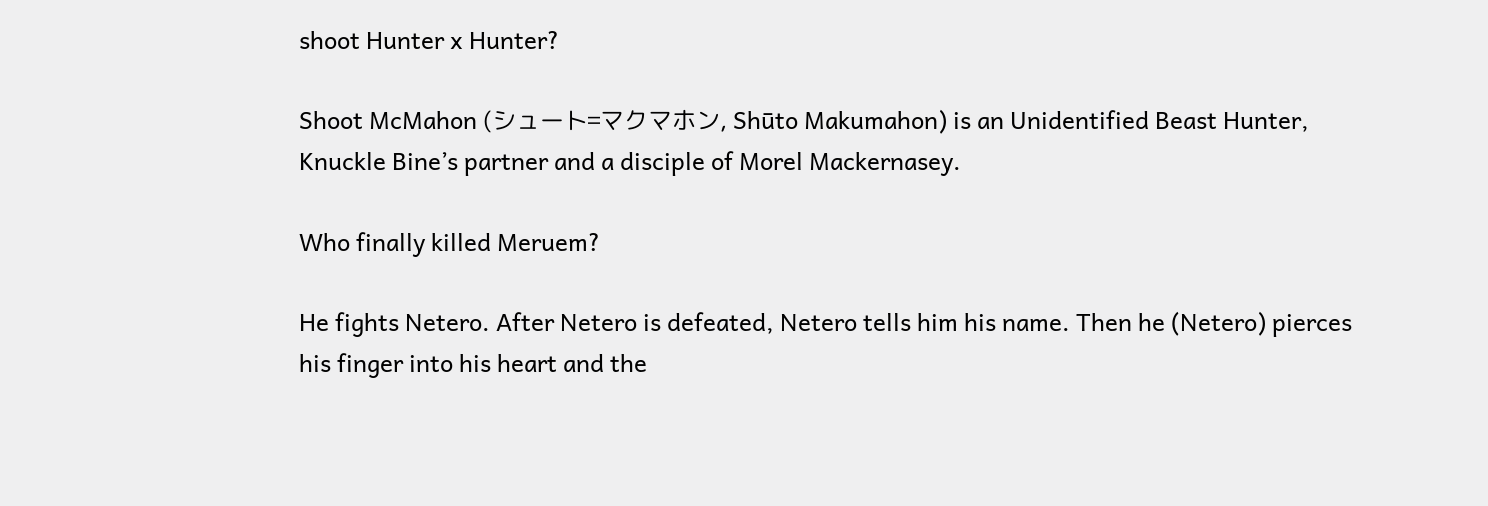shoot Hunter x Hunter?

Shoot McMahon (シュート゠マクマホン, Shūto Makumahon) is an Unidentified Beast Hunter, Knuckle Bine’s partner and a disciple of Morel Mackernasey.

Who finally killed Meruem?

He fights Netero. After Netero is defeated, Netero tells him his name. Then he (Netero) pierces his finger into his heart and the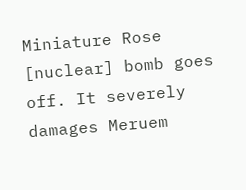Miniature Rose [nuclear] bomb goes off. It severely damages Meruem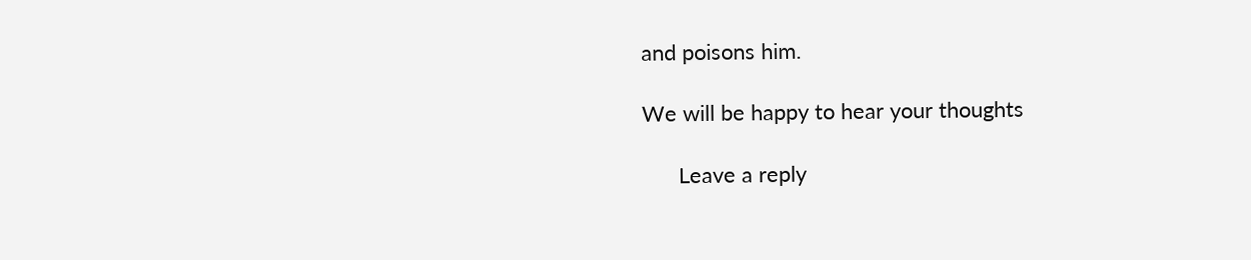and poisons him.

We will be happy to hear your thoughts

      Leave a reply